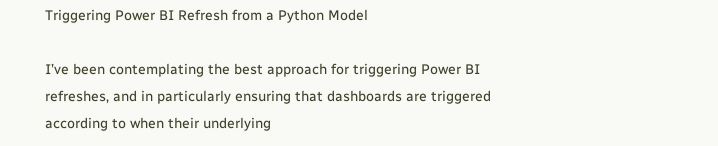Triggering Power BI Refresh from a Python Model

I’ve been contemplating the best approach for triggering Power BI refreshes, and in particularly ensuring that dashboards are triggered according to when their underlying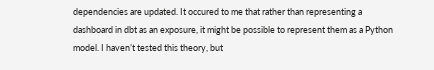dependencies are updated. It occured to me that rather than representing a dashboard in dbt as an exposure, it might be possible to represent them as a Python model. I haven’t tested this theory, but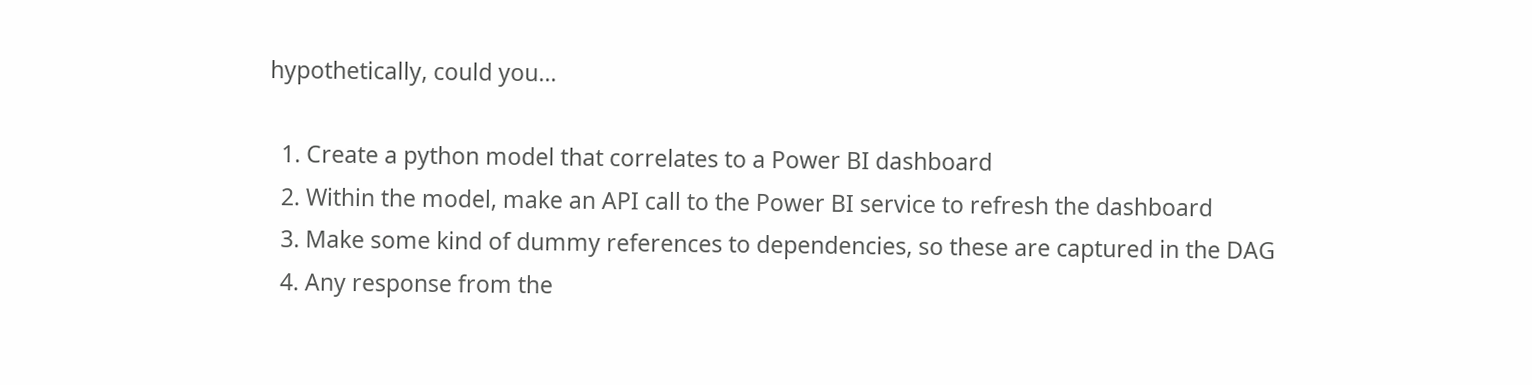hypothetically, could you…

  1. Create a python model that correlates to a Power BI dashboard
  2. Within the model, make an API call to the Power BI service to refresh the dashboard
  3. Make some kind of dummy references to dependencies, so these are captured in the DAG
  4. Any response from the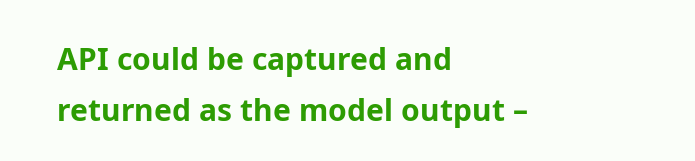API could be captured and returned as the model output –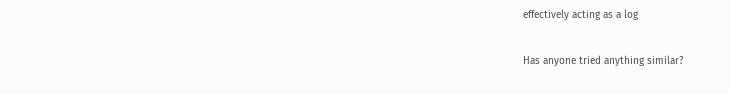effectively acting as a log

Has anyone tried anything similar?